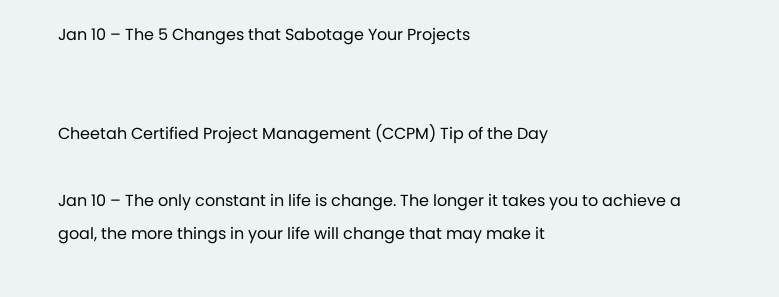Jan 10 – The 5 Changes that Sabotage Your Projects


Cheetah Certified Project Management (CCPM) Tip of the Day

Jan 10 – The only constant in life is change. The longer it takes you to achieve a goal, the more things in your life will change that may make it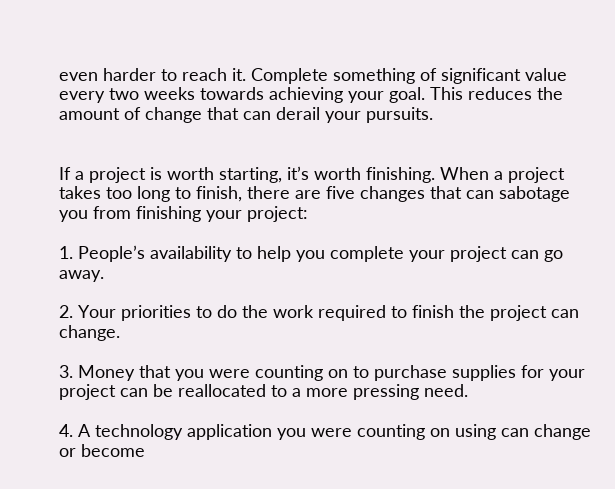even harder to reach it. Complete something of significant value every two weeks towards achieving your goal. This reduces the amount of change that can derail your pursuits.


If a project is worth starting, it’s worth finishing. When a project takes too long to finish, there are five changes that can sabotage you from finishing your project:

1. People’s availability to help you complete your project can go away.

2. Your priorities to do the work required to finish the project can change.

3. Money that you were counting on to purchase supplies for your project can be reallocated to a more pressing need.

4. A technology application you were counting on using can change or become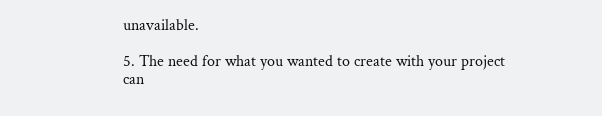unavailable.

5. The need for what you wanted to create with your project can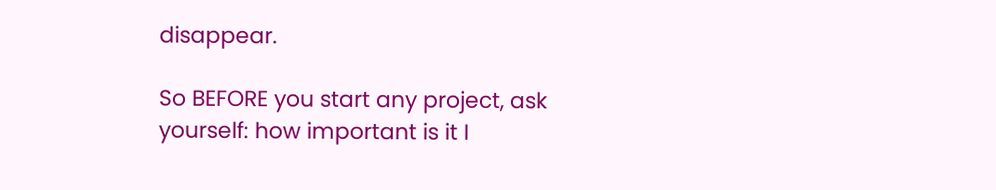disappear.

So BEFORE you start any project, ask yourself: how important is it I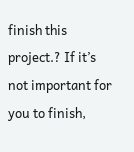finish this project.? If it’s not important for you to finish,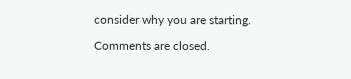consider why you are starting.

Comments are closed.